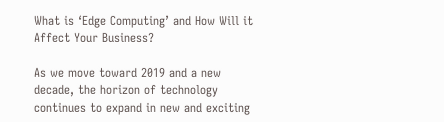What is ‘Edge Computing’ and How Will it Affect Your Business?

As we move toward 2019 and a new decade, the horizon of technology continues to expand in new and exciting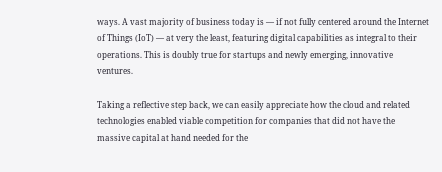ways. A vast majority of business today is — if not fully centered around the Internet of Things (IoT) — at very the least, featuring digital capabilities as integral to their operations. This is doubly true for startups and newly emerging, innovative ventures.

Taking a reflective step back, we can easily appreciate how the cloud and related technologies enabled viable competition for companies that did not have the massive capital at hand needed for the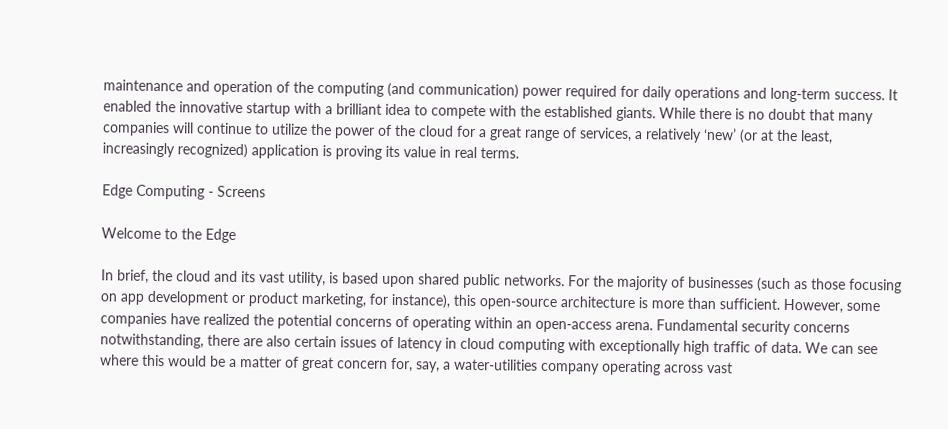maintenance and operation of the computing (and communication) power required for daily operations and long-term success. It enabled the innovative startup with a brilliant idea to compete with the established giants. While there is no doubt that many companies will continue to utilize the power of the cloud for a great range of services, a relatively ‘new’ (or at the least, increasingly recognized) application is proving its value in real terms.

Edge Computing - Screens

Welcome to the Edge

In brief, the cloud and its vast utility, is based upon shared public networks. For the majority of businesses (such as those focusing on app development or product marketing, for instance), this open-source architecture is more than sufficient. However, some companies have realized the potential concerns of operating within an open-access arena. Fundamental security concerns notwithstanding, there are also certain issues of latency in cloud computing with exceptionally high traffic of data. We can see where this would be a matter of great concern for, say, a water-utilities company operating across vast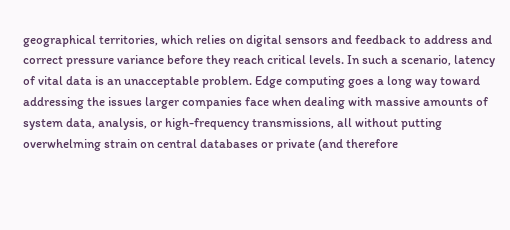geographical territories, which relies on digital sensors and feedback to address and correct pressure variance before they reach critical levels. In such a scenario, latency of vital data is an unacceptable problem. Edge computing goes a long way toward addressing the issues larger companies face when dealing with massive amounts of system data, analysis, or high-frequency transmissions, all without putting overwhelming strain on central databases or private (and therefore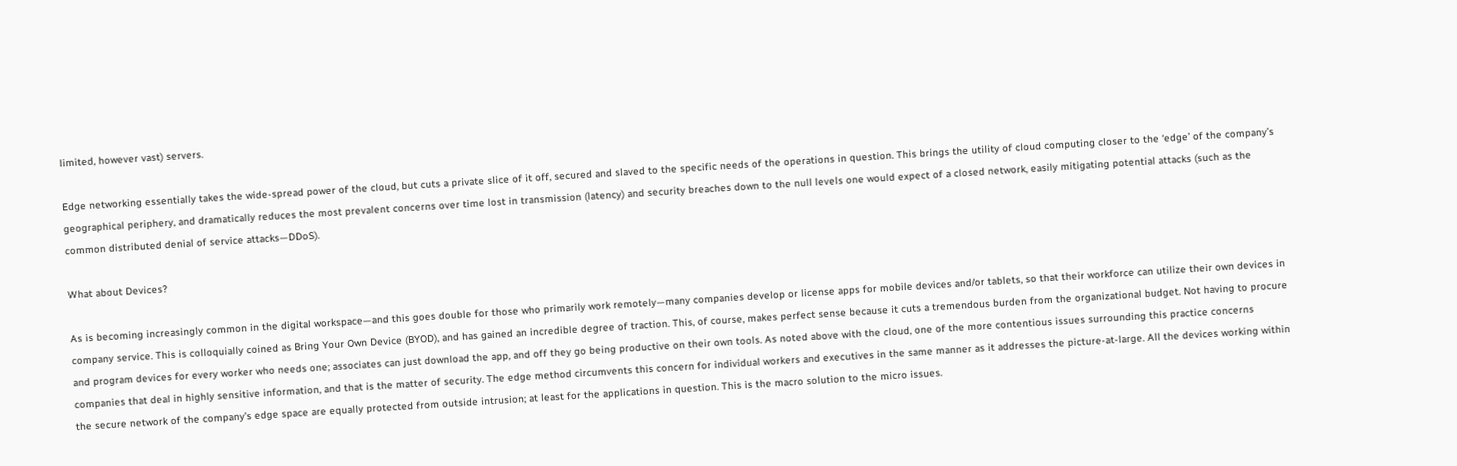limited, however vast) servers.

Edge networking essentially takes the wide-spread power of the cloud, but cuts a private slice of it off, secured and slaved to the specific needs of the operations in question. This brings the utility of cloud computing closer to the ‘edge’ of the company’s geographical periphery, and dramatically reduces the most prevalent concerns over time lost in transmission (latency) and security breaches down to the null levels one would expect of a closed network, easily mitigating potential attacks (such as the common distributed denial of service attacks—DDoS).

What about Devices?

As is becoming increasingly common in the digital workspace—and this goes double for those who primarily work remotely—many companies develop or license apps for mobile devices and/or tablets, so that their workforce can utilize their own devices in company service. This is colloquially coined as Bring Your Own Device (BYOD), and has gained an incredible degree of traction. This, of course, makes perfect sense because it cuts a tremendous burden from the organizational budget. Not having to procure and program devices for every worker who needs one; associates can just download the app, and off they go being productive on their own tools. As noted above with the cloud, one of the more contentious issues surrounding this practice concerns companies that deal in highly sensitive information, and that is the matter of security. The edge method circumvents this concern for individual workers and executives in the same manner as it addresses the picture-at-large. All the devices working within the secure network of the company’s edge space are equally protected from outside intrusion; at least for the applications in question. This is the macro solution to the micro issues.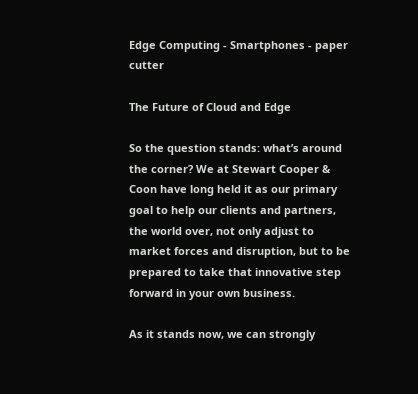Edge Computing - Smartphones - paper cutter

The Future of Cloud and Edge

So the question stands: what’s around the corner? We at Stewart Cooper & Coon have long held it as our primary goal to help our clients and partners, the world over, not only adjust to market forces and disruption, but to be prepared to take that innovative step forward in your own business.

As it stands now, we can strongly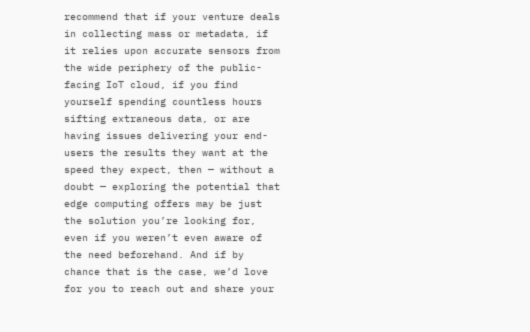recommend that if your venture deals in collecting mass or metadata, if it relies upon accurate sensors from the wide periphery of the public-facing IoT cloud, if you find yourself spending countless hours sifting extraneous data, or are having issues delivering your end-users the results they want at the speed they expect, then — without a doubt — exploring the potential that edge computing offers may be just the solution you’re looking for, even if you weren’t even aware of the need beforehand. And if by chance that is the case, we’d love for you to reach out and share your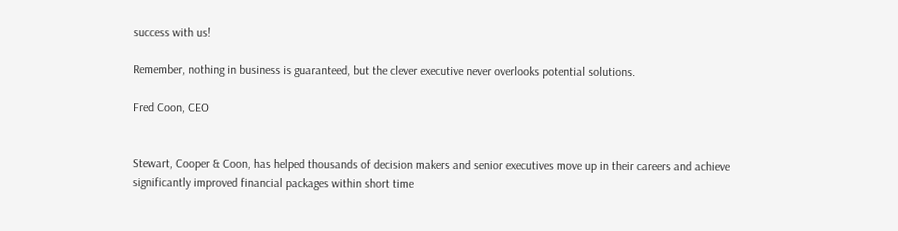success with us!

Remember, nothing in business is guaranteed, but the clever executive never overlooks potential solutions.

Fred Coon, CEO


Stewart, Cooper & Coon, has helped thousands of decision makers and senior executives move up in their careers and achieve significantly improved financial packages within short time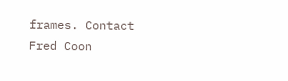frames. Contact Fred Coon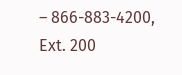– 866-883-4200, Ext. 200